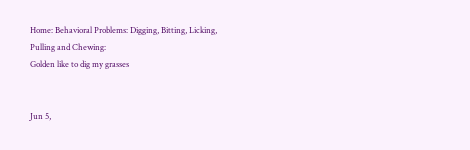Home: Behavioral Problems: Digging, Bitting, Licking, Pulling and Chewing:
Golden like to dig my grasses


Jun 5,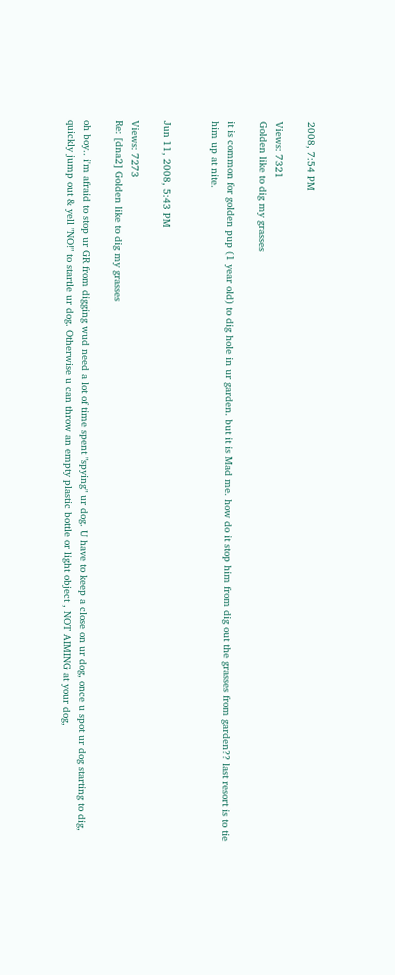2008, 7:54 PM

Views: 7321
Golden like to dig my grasses

it is common for golden pup (1 year old) to dig hole in ur garden. but it is Mad me. how do it stop him from dig out the grasses from garden?? last resort is to tie him up at nite.


Jun 11, 2008, 5:43 PM

Views: 7273
Re: [dna2] Golden like to dig my grasses

oh boy.. i'm afraid to stop ur GR from digging wud need a lot of time spent "spying" ur dog. U have to keep a close on ur dog, once u spot ur dog starting to dig, quickly jump out & yell "NO!" to startle ur dog. Otherwise u can throw an empty plastic bottle or light object , NOT AIMING at your dog,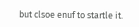but clsoe enuf to startle it.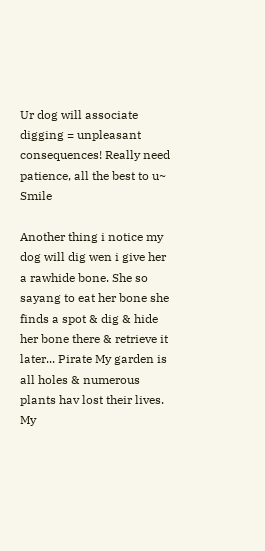Ur dog will associate digging = unpleasant consequences! Really need patience, all the best to u~ Smile

Another thing i notice my dog will dig wen i give her a rawhide bone. She so sayang to eat her bone she finds a spot & dig & hide her bone there & retrieve it later... Pirate My garden is all holes & numerous plants hav lost their lives. My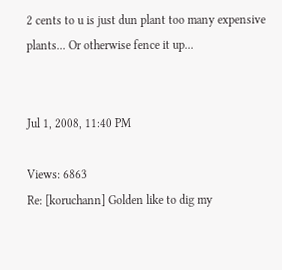2 cents to u is just dun plant too many expensive plants... Or otherwise fence it up...


Jul 1, 2008, 11:40 PM

Views: 6863
Re: [koruchann] Golden like to dig my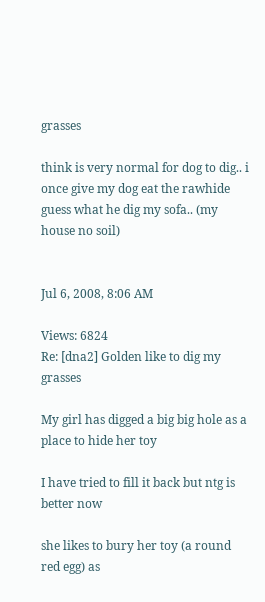grasses

think is very normal for dog to dig.. i once give my dog eat the rawhide guess what he dig my sofa.. (my house no soil)


Jul 6, 2008, 8:06 AM

Views: 6824
Re: [dna2] Golden like to dig my grasses

My girl has digged a big big hole as a place to hide her toy

I have tried to fill it back but ntg is better now

she likes to bury her toy (a round red egg) as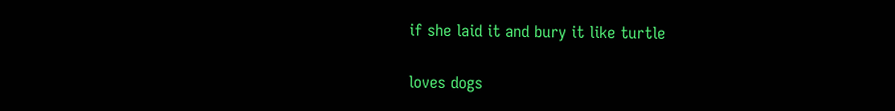if she laid it and bury it like turtle

loves dogs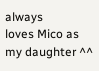always
loves Mico as my daughter ^^